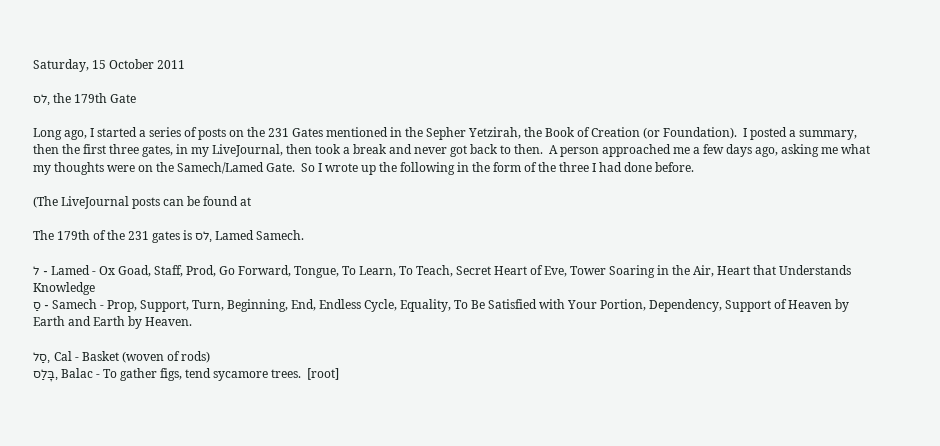Saturday, 15 October 2011

לס, the 179th Gate

Long ago, I started a series of posts on the 231 Gates mentioned in the Sepher Yetzirah, the Book of Creation (or Foundation).  I posted a summary, then the first three gates, in my LiveJournal, then took a break and never got back to then.  A person approached me a few days ago, asking me what my thoughts were on the Samech/Lamed Gate.  So I wrote up the following in the form of the three I had done before.

(The LiveJournal posts can be found at

The 179th of the 231 gates is לס, Lamed Samech.

ל - Lamed - Ox Goad, Staff, Prod, Go Forward, Tongue, To Learn, To Teach, Secret Heart of Eve, Tower Soaring in the Air, Heart that Understands Knowledge
סַ - Samech - Prop, Support, Turn, Beginning, End, Endless Cycle, Equality, To Be Satisfied with Your Portion, Dependency, Support of Heaven by Earth and Earth by Heaven.

סַל, Cal - Basket (woven of rods)
בָּלַס, Balac - To gather figs, tend sycamore trees.  [root]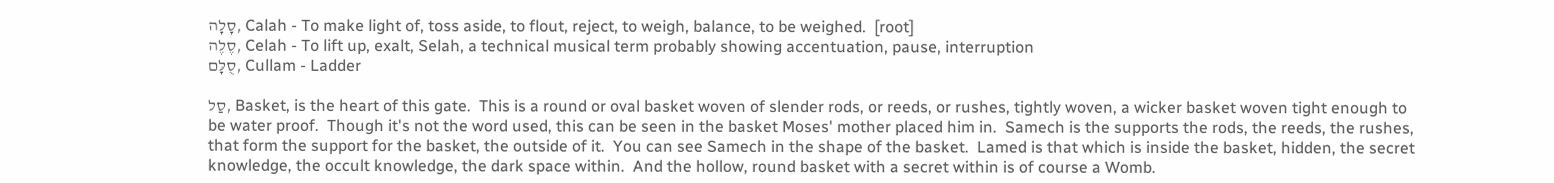סָלָה, Calah - To make light of, toss aside, to flout, reject, to weigh, balance, to be weighed.  [root]
סֶלֶה, Celah - To lift up, exalt, Selah, a technical musical term probably showing accentuation, pause, interruption
סֻלָּם, Cullam - Ladder

סַל, Basket, is the heart of this gate.  This is a round or oval basket woven of slender rods, or reeds, or rushes, tightly woven, a wicker basket woven tight enough to be water proof.  Though it's not the word used, this can be seen in the basket Moses' mother placed him in.  Samech is the supports the rods, the reeds, the rushes, that form the support for the basket, the outside of it.  You can see Samech in the shape of the basket.  Lamed is that which is inside the basket, hidden, the secret knowledge, the occult knowledge, the dark space within.  And the hollow, round basket with a secret within is of course a Womb.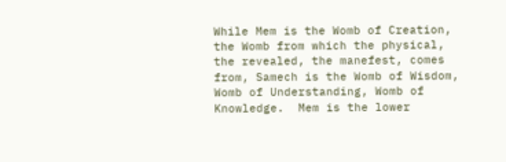While Mem is the Womb of Creation, the Womb from which the physical, the revealed, the manefest, comes from, Samech is the Womb of Wisdom, Womb of Understanding, Womb of Knowledge.  Mem is the lower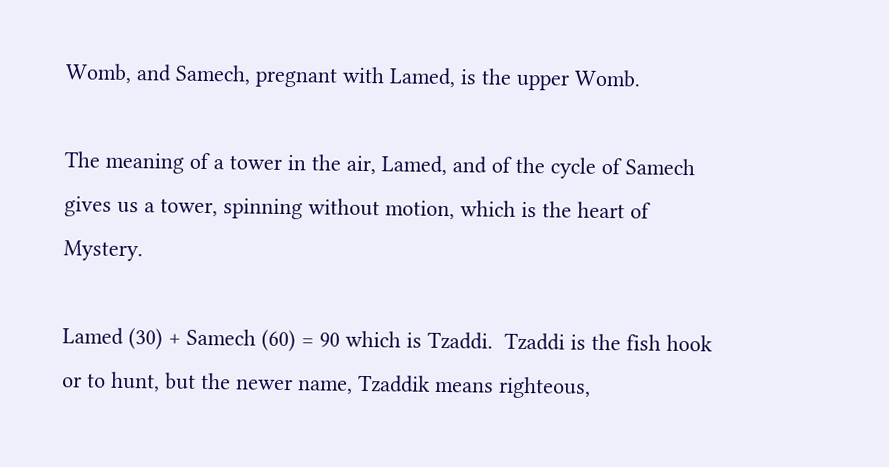Womb, and Samech, pregnant with Lamed, is the upper Womb.

The meaning of a tower in the air, Lamed, and of the cycle of Samech gives us a tower, spinning without motion, which is the heart of Mystery.

Lamed (30) + Samech (60) = 90 which is Tzaddi.  Tzaddi is the fish hook or to hunt, but the newer name, Tzaddik means righteous,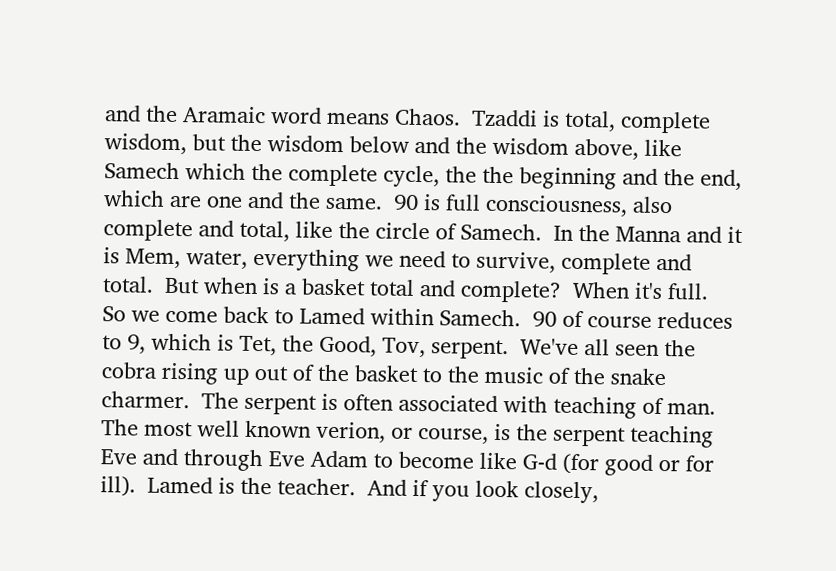and the Aramaic word means Chaos.  Tzaddi is total, complete wisdom, but the wisdom below and the wisdom above, like Samech which the complete cycle, the the beginning and the end, which are one and the same.  90 is full consciousness, also complete and total, like the circle of Samech.  In the Manna and it is Mem, water, everything we need to survive, complete and total.  But when is a basket total and complete?  When it's full.  So we come back to Lamed within Samech.  90 of course reduces to 9, which is Tet, the Good, Tov, serpent.  We've all seen the cobra rising up out of the basket to the music of the snake charmer.  The serpent is often associated with teaching of man.  The most well known verion, or course, is the serpent teaching Eve and through Eve Adam to become like G-d (for good or for ill).  Lamed is the teacher.  And if you look closely,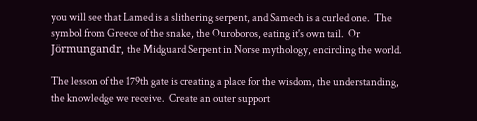you will see that Lamed is a slithering serpent, and Samech is a curled one.  The symbol from Greece of the snake, the Ouroboros, eating it's own tail.  Or Jörmungandr, the Midguard Serpent in Norse mythology, encircling the world.

The lesson of the 179th gate is creating a place for the wisdom, the understanding, the knowledge we receive.  Create an outer support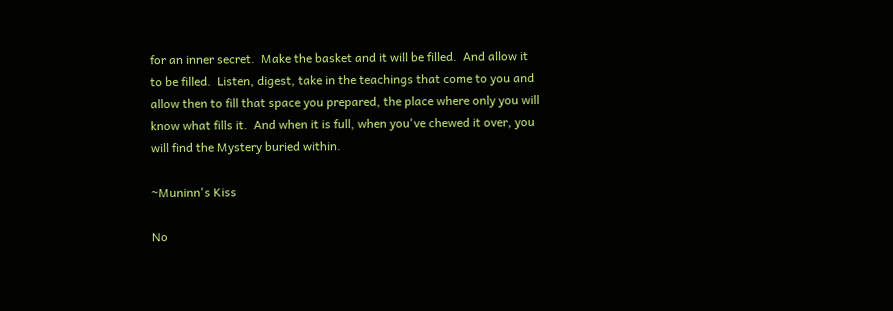for an inner secret.  Make the basket and it will be filled.  And allow it to be filled.  Listen, digest, take in the teachings that come to you and allow then to fill that space you prepared, the place where only you will know what fills it.  And when it is full, when you've chewed it over, you will find the Mystery buried within.

~Muninn's Kiss

No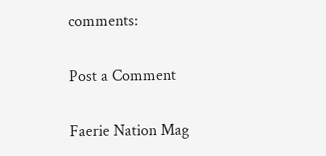comments:

Post a Comment

Faerie Nation Mag